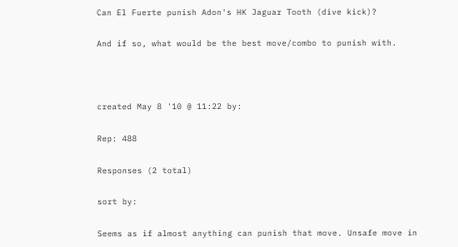Can El Fuerte punish Adon's HK Jaguar Tooth (dive kick)?

And if so, what would be the best move/combo to punish with.



created May 8 '10 @ 11:22 by:

Rep: 488

Responses (2 total)

sort by:

Seems as if almost anything can punish that move. Unsafe move in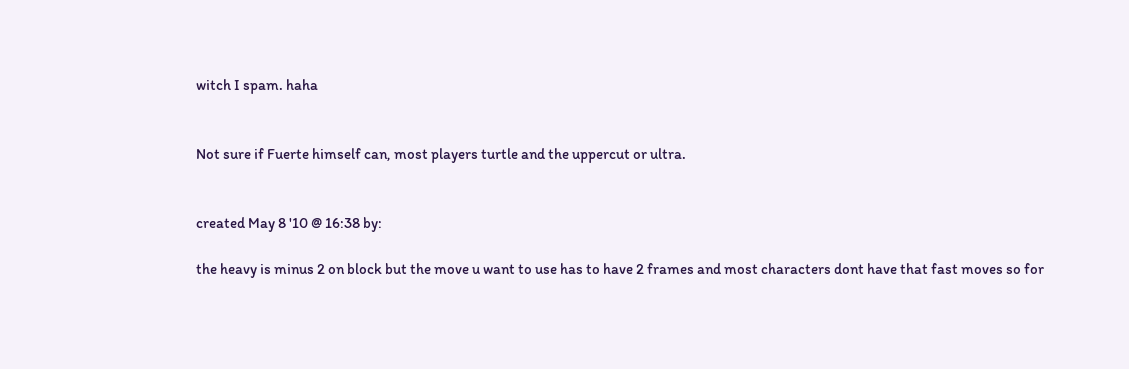witch I spam. haha


Not sure if Fuerte himself can, most players turtle and the uppercut or ultra.


created May 8 '10 @ 16:38 by:

the heavy is minus 2 on block but the move u want to use has to have 2 frames and most characters dont have that fast moves so for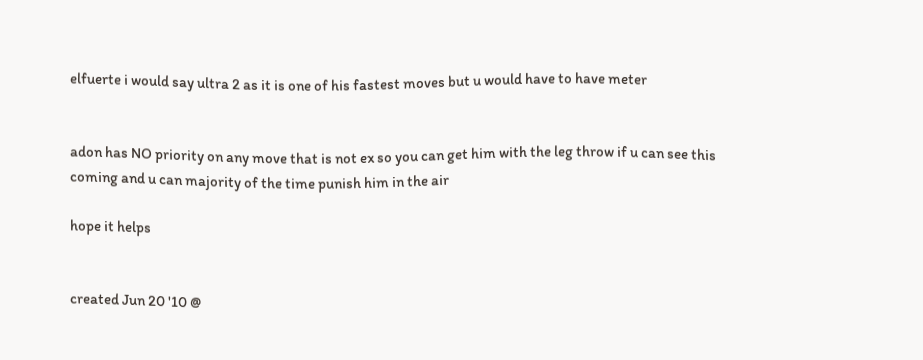elfuerte i would say ultra 2 as it is one of his fastest moves but u would have to have meter


adon has NO priority on any move that is not ex so you can get him with the leg throw if u can see this coming and u can majority of the time punish him in the air

hope it helps


created Jun 20 '10 @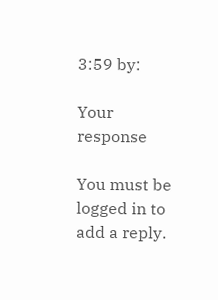3:59 by:

Your response

You must be logged in to add a reply.